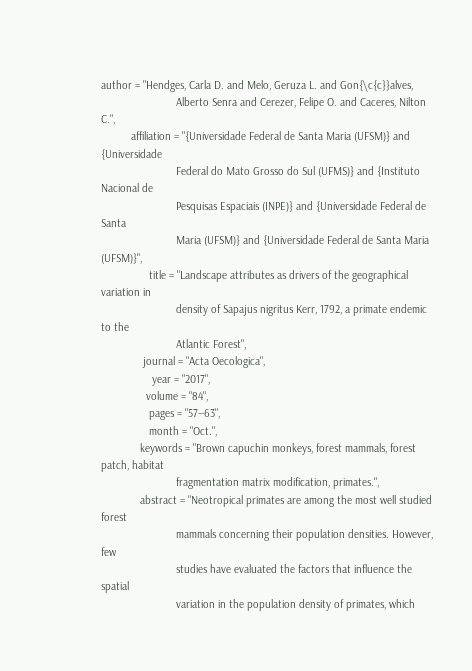author = "Hendges, Carla D. and Melo, Geruza L. and Gon{\c{c}}alves,
                         Alberto Senra and Cerezer, Felipe O. and Caceres, Nilton C.",
          affiliation = "{Universidade Federal de Santa Maria (UFSM)} and {Universidade
                         Federal do Mato Grosso do Sul (UFMS)} and {Instituto Nacional de
                         Pesquisas Espaciais (INPE)} and {Universidade Federal de Santa
                         Maria (UFSM)} and {Universidade Federal de Santa Maria (UFSM)}",
                title = "Landscape attributes as drivers of the geographical variation in
                         density of Sapajus nigritus Kerr, 1792, a primate endemic to the
                         Atlantic Forest",
              journal = "Acta Oecologica",
                 year = "2017",
               volume = "84",
                pages = "57--63",
                month = "Oct.",
             keywords = "Brown capuchin monkeys, forest mammals, forest patch, habitat
                         fragmentation matrix modification, primates.",
             abstract = "Neotropical primates are among the most well studied forest
                         mammals concerning their population densities. However, few
                         studies have evaluated the factors that influence the spatial
                         variation in the population density of primates, which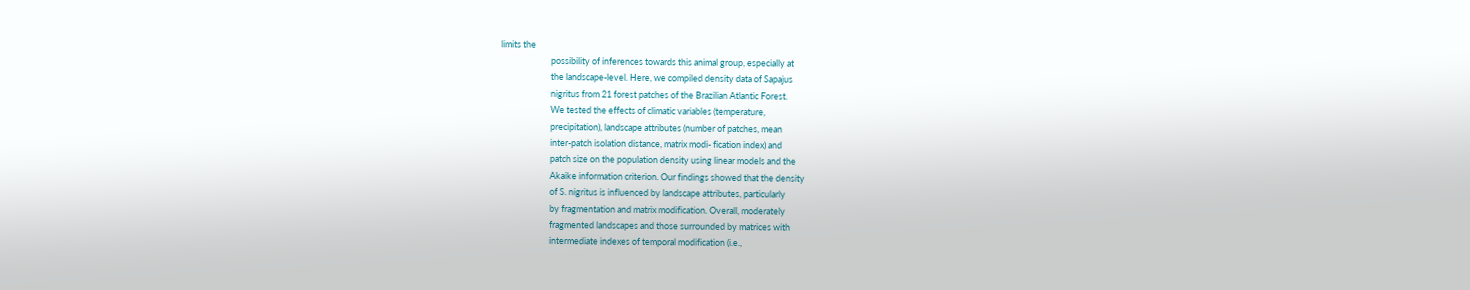limits the
                         possibility of inferences towards this animal group, especially at
                         the landscape-level. Here, we compiled density data of Sapajus
                         nigritus from 21 forest patches of the Brazilian Atlantic Forest.
                         We tested the effects of climatic variables (temperature,
                         precipitation), landscape attributes (number of patches, mean
                         inter-patch isolation distance, matrix modi- fication index) and
                         patch size on the population density using linear models and the
                         Akaike information criterion. Our findings showed that the density
                         of S. nigritus is influenced by landscape attributes, particularly
                         by fragmentation and matrix modification. Overall, moderately
                         fragmented landscapes and those surrounded by matrices with
                         intermediate indexes of temporal modification (i.e.,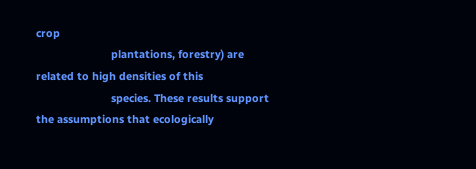crop
                         plantations, forestry) are related to high densities of this
                         species. These results support the assumptions that ecologically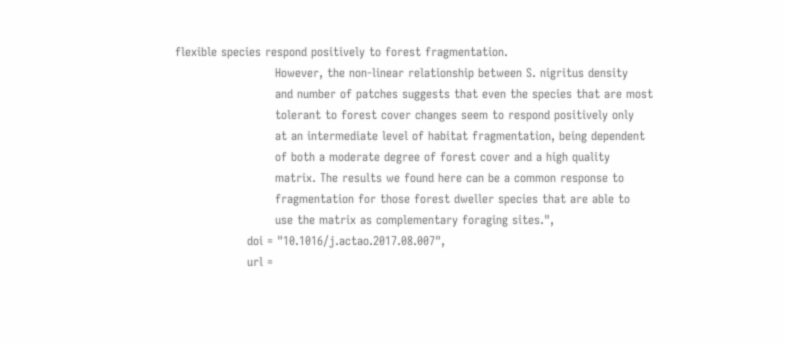flexible species respond positively to forest fragmentation.
                         However, the non-linear relationship between S. nigritus density
                         and number of patches suggests that even the species that are most
                         tolerant to forest cover changes seem to respond positively only
                         at an intermediate level of habitat fragmentation, being dependent
                         of both a moderate degree of forest cover and a high quality
                         matrix. The results we found here can be a common response to
                         fragmentation for those forest dweller species that are able to
                         use the matrix as complementary foraging sites.",
                  doi = "10.1016/j.actao.2017.08.007",
                  url =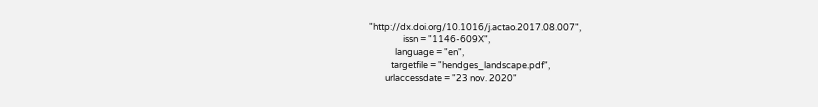"http://dx.doi.org/10.1016/j.actao.2017.08.007",
                 issn = "1146-609X",
             language = "en",
           targetfile = "hendges_landscape.pdf",
        urlaccessdate = "23 nov. 2020"